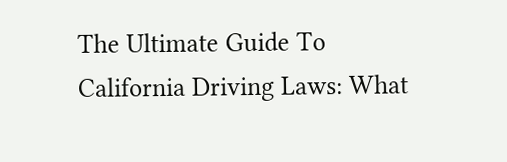The Ultimate Guide To California Driving Laws: What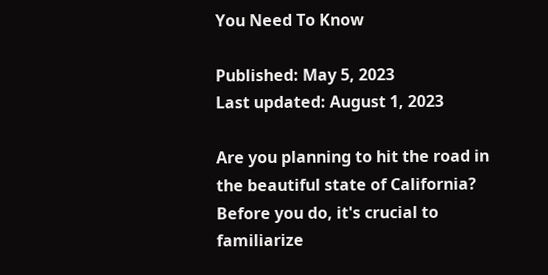You Need To Know

Published: May 5, 2023
Last updated: August 1, 2023

Are you planning to hit the road in the beautiful state of California? Before you do, it's crucial to familiarize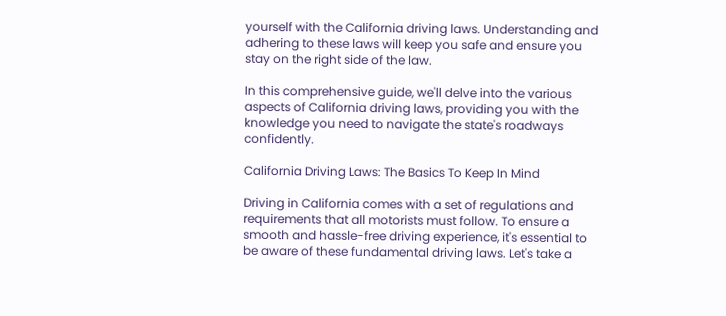yourself with the California driving laws. Understanding and adhering to these laws will keep you safe and ensure you stay on the right side of the law.

In this comprehensive guide, we'll delve into the various aspects of California driving laws, providing you with the knowledge you need to navigate the state's roadways confidently.

California Driving Laws: The Basics To Keep In Mind

Driving in California comes with a set of regulations and requirements that all motorists must follow. To ensure a smooth and hassle-free driving experience, it's essential to be aware of these fundamental driving laws. Let's take a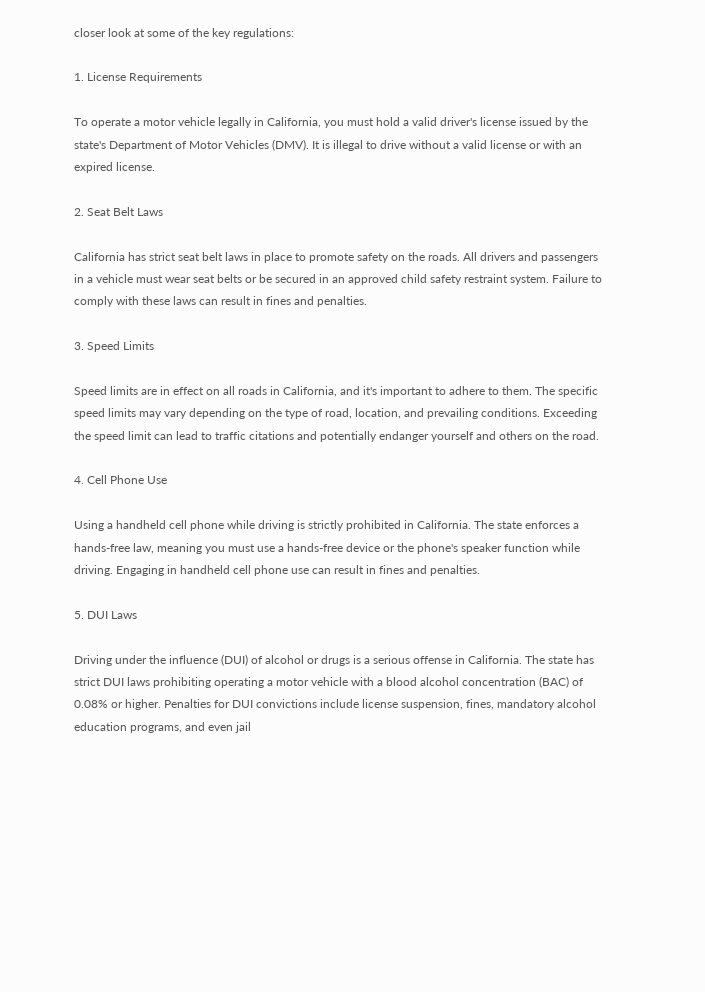closer look at some of the key regulations:

1. License Requirements

To operate a motor vehicle legally in California, you must hold a valid driver's license issued by the state's Department of Motor Vehicles (DMV). It is illegal to drive without a valid license or with an expired license.

2. Seat Belt Laws

California has strict seat belt laws in place to promote safety on the roads. All drivers and passengers in a vehicle must wear seat belts or be secured in an approved child safety restraint system. Failure to comply with these laws can result in fines and penalties.

3. Speed Limits

Speed limits are in effect on all roads in California, and it's important to adhere to them. The specific speed limits may vary depending on the type of road, location, and prevailing conditions. Exceeding the speed limit can lead to traffic citations and potentially endanger yourself and others on the road.

4. Cell Phone Use

Using a handheld cell phone while driving is strictly prohibited in California. The state enforces a hands-free law, meaning you must use a hands-free device or the phone's speaker function while driving. Engaging in handheld cell phone use can result in fines and penalties.

5. DUI Laws

Driving under the influence (DUI) of alcohol or drugs is a serious offense in California. The state has strict DUI laws prohibiting operating a motor vehicle with a blood alcohol concentration (BAC) of 0.08% or higher. Penalties for DUI convictions include license suspension, fines, mandatory alcohol education programs, and even jail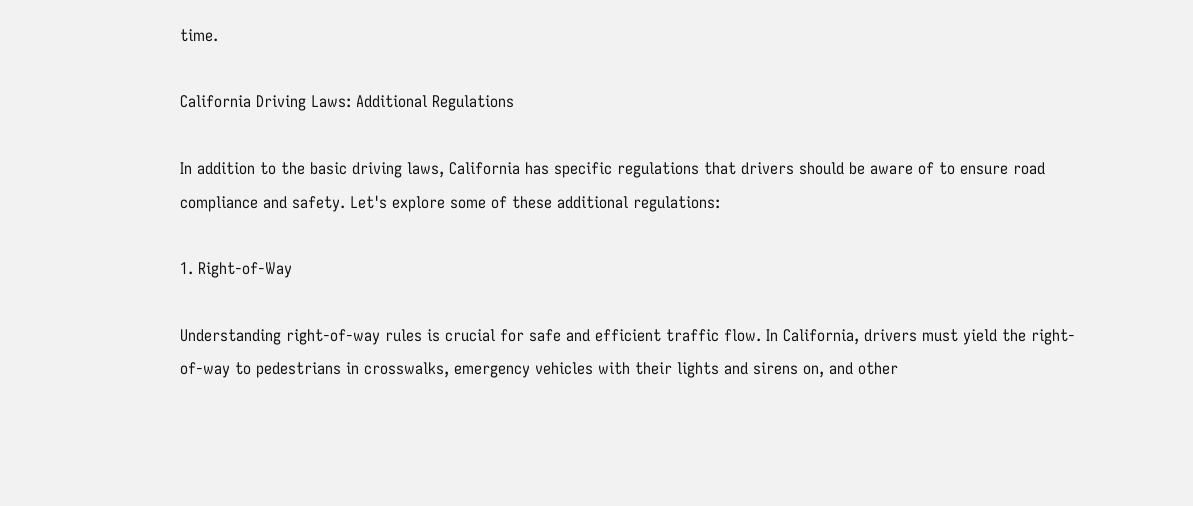time.

California Driving Laws: Additional Regulations

In addition to the basic driving laws, California has specific regulations that drivers should be aware of to ensure road compliance and safety. Let's explore some of these additional regulations:

1. Right-of-Way

Understanding right-of-way rules is crucial for safe and efficient traffic flow. In California, drivers must yield the right-of-way to pedestrians in crosswalks, emergency vehicles with their lights and sirens on, and other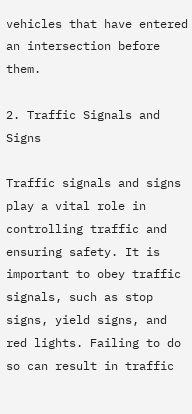vehicles that have entered an intersection before them.

2. Traffic Signals and Signs

Traffic signals and signs play a vital role in controlling traffic and ensuring safety. It is important to obey traffic signals, such as stop signs, yield signs, and red lights. Failing to do so can result in traffic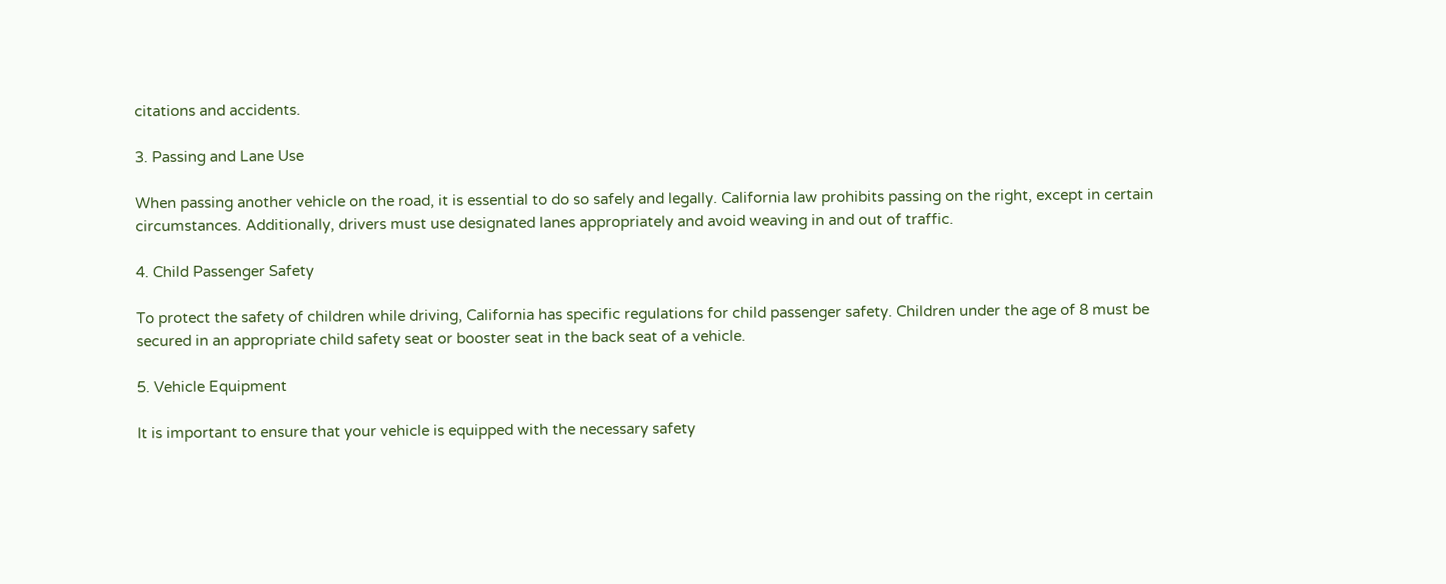citations and accidents.

3. Passing and Lane Use

When passing another vehicle on the road, it is essential to do so safely and legally. California law prohibits passing on the right, except in certain circumstances. Additionally, drivers must use designated lanes appropriately and avoid weaving in and out of traffic.

4. Child Passenger Safety

To protect the safety of children while driving, California has specific regulations for child passenger safety. Children under the age of 8 must be secured in an appropriate child safety seat or booster seat in the back seat of a vehicle.

5. Vehicle Equipment

It is important to ensure that your vehicle is equipped with the necessary safety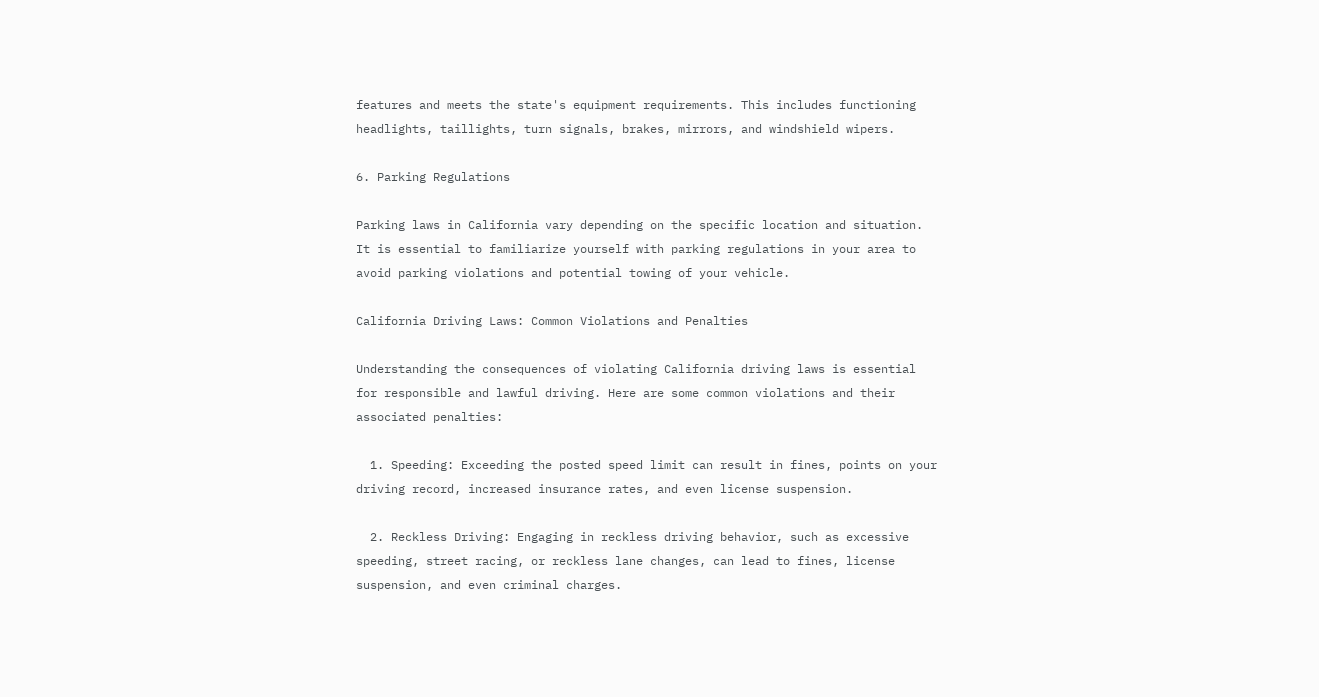features and meets the state's equipment requirements. This includes functioning headlights, taillights, turn signals, brakes, mirrors, and windshield wipers.

6. Parking Regulations

Parking laws in California vary depending on the specific location and situation. It is essential to familiarize yourself with parking regulations in your area to avoid parking violations and potential towing of your vehicle.

California Driving Laws: Common Violations and Penalties

Understanding the consequences of violating California driving laws is essential for responsible and lawful driving. Here are some common violations and their associated penalties:

  1. Speeding: Exceeding the posted speed limit can result in fines, points on your driving record, increased insurance rates, and even license suspension.

  2. Reckless Driving: Engaging in reckless driving behavior, such as excessive speeding, street racing, or reckless lane changes, can lead to fines, license suspension, and even criminal charges.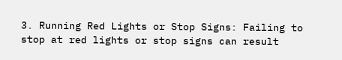3. Running Red Lights or Stop Signs: Failing to stop at red lights or stop signs can result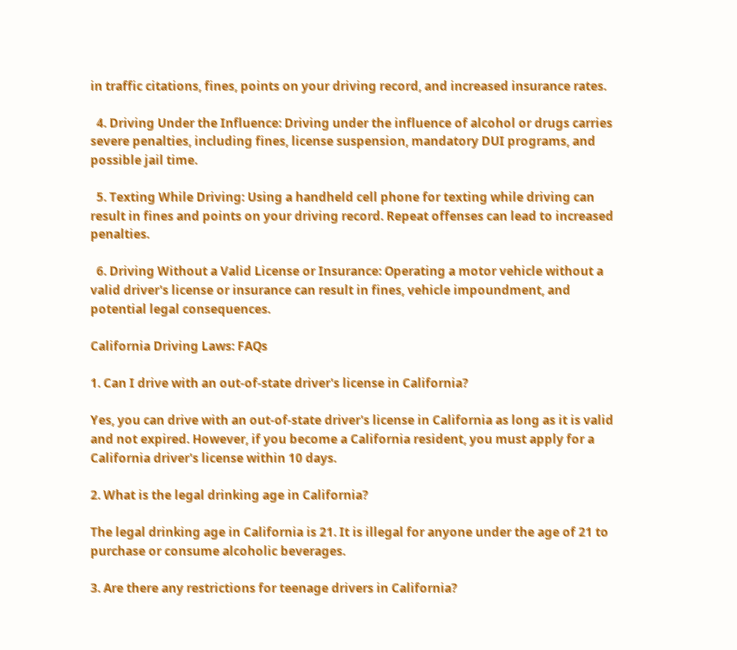in traffic citations, fines, points on your driving record, and increased insurance rates.

  4. Driving Under the Influence: Driving under the influence of alcohol or drugs carries severe penalties, including fines, license suspension, mandatory DUI programs, and possible jail time.

  5. Texting While Driving: Using a handheld cell phone for texting while driving can result in fines and points on your driving record. Repeat offenses can lead to increased penalties.

  6. Driving Without a Valid License or Insurance: Operating a motor vehicle without a valid driver's license or insurance can result in fines, vehicle impoundment, and potential legal consequences.

California Driving Laws: FAQs

1. Can I drive with an out-of-state driver's license in California?

Yes, you can drive with an out-of-state driver's license in California as long as it is valid and not expired. However, if you become a California resident, you must apply for a California driver's license within 10 days.

2. What is the legal drinking age in California?

The legal drinking age in California is 21. It is illegal for anyone under the age of 21 to purchase or consume alcoholic beverages.

3. Are there any restrictions for teenage drivers in California?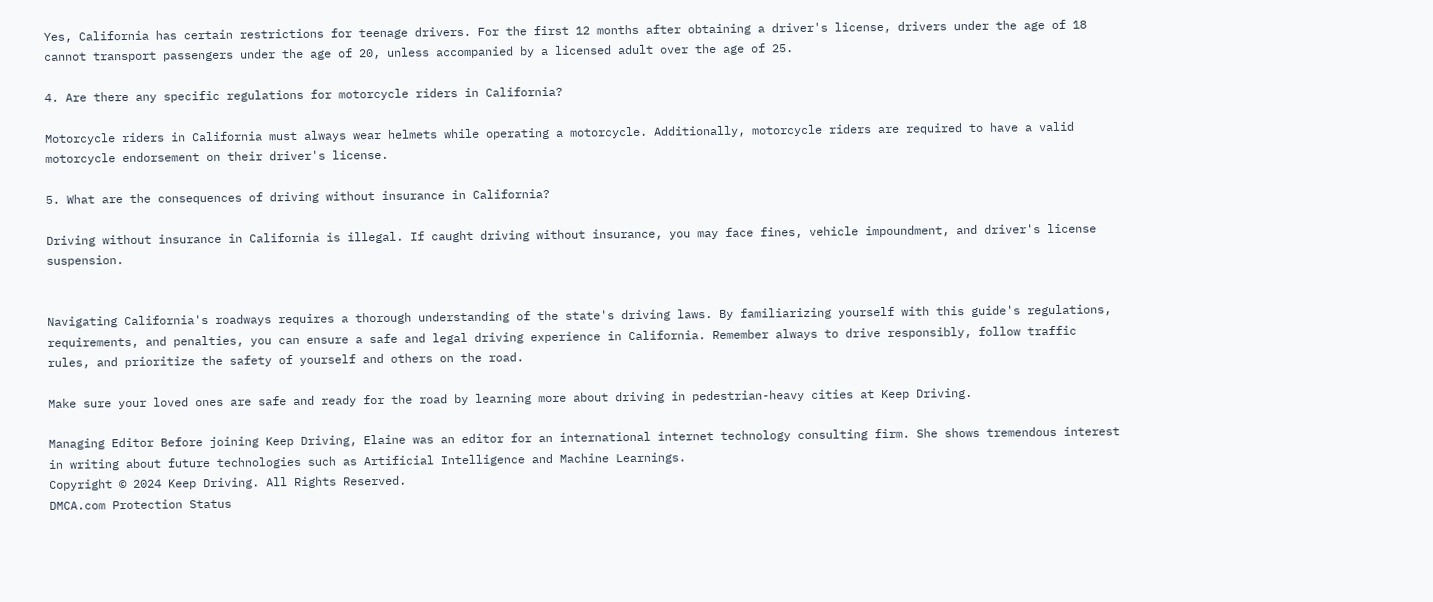Yes, California has certain restrictions for teenage drivers. For the first 12 months after obtaining a driver's license, drivers under the age of 18 cannot transport passengers under the age of 20, unless accompanied by a licensed adult over the age of 25.

4. Are there any specific regulations for motorcycle riders in California?

Motorcycle riders in California must always wear helmets while operating a motorcycle. Additionally, motorcycle riders are required to have a valid motorcycle endorsement on their driver's license.

5. What are the consequences of driving without insurance in California?

Driving without insurance in California is illegal. If caught driving without insurance, you may face fines, vehicle impoundment, and driver's license suspension.


Navigating California's roadways requires a thorough understanding of the state's driving laws. By familiarizing yourself with this guide's regulations, requirements, and penalties, you can ensure a safe and legal driving experience in California. Remember always to drive responsibly, follow traffic rules, and prioritize the safety of yourself and others on the road.

Make sure your loved ones are safe and ready for the road by learning more about driving in pedestrian-heavy cities at Keep Driving.

Managing Editor Before joining Keep Driving, Elaine was an editor for an international internet technology consulting firm. She shows tremendous interest in writing about future technologies such as Artificial Intelligence and Machine Learnings.
Copyright © 2024 Keep Driving. All Rights Reserved.
DMCA.com Protection Status